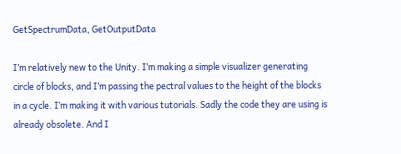GetSpectrumData, GetOutputData

I’m relatively new to the Unity. I’m making a simple visualizer generating circle of blocks, and I’m passing the pectral values to the height of the blocks in a cycle. I’m making it with various tutorials. Sadly the code they are using is already obsolete. And I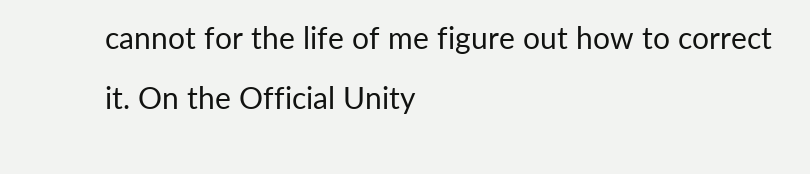cannot for the life of me figure out how to correct it. On the Official Unity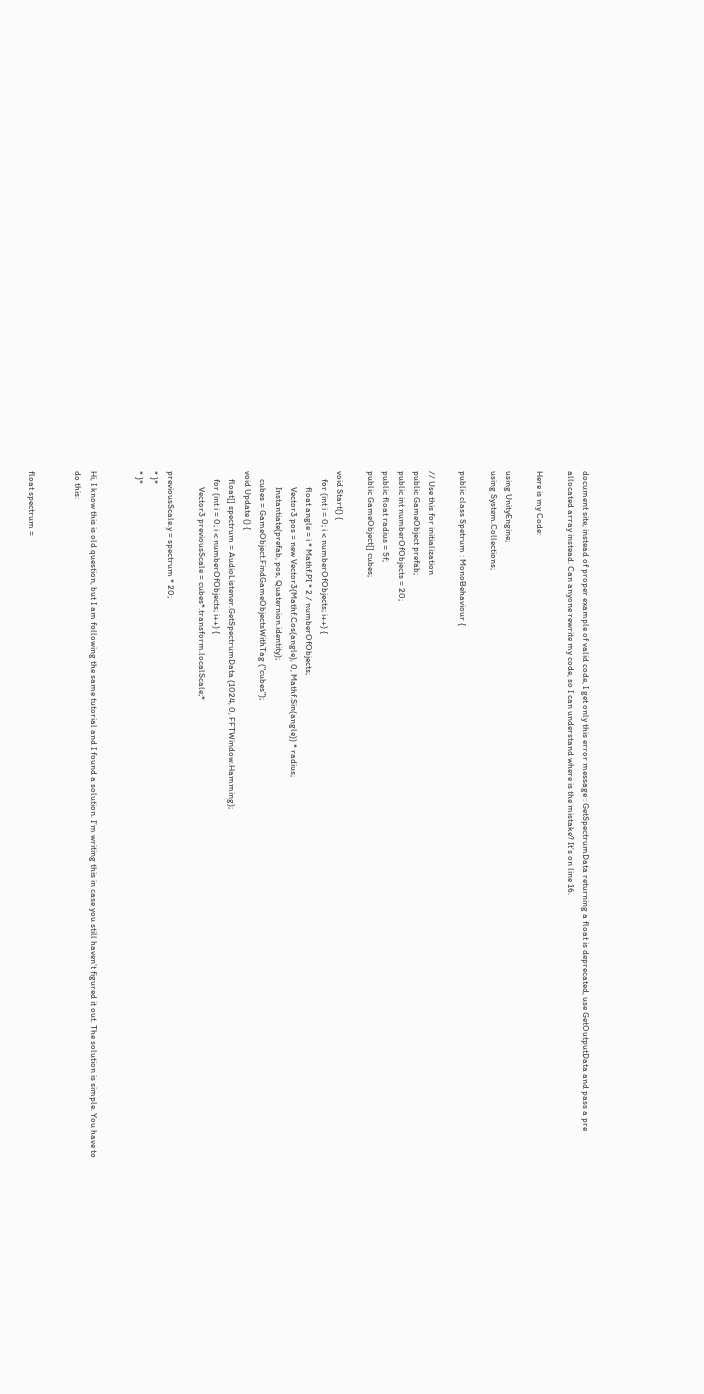document site, instead of proper example of valid code, I get only this error message : GetSpectrumData returning a float is deprecated, use GetOutputData and pass a pre allocated array instead. Can anyone rewrite my code, so I can understand where is the mistake? It’s on line 16.

Here is my Code:

using UnityEngine;
using System.Collections;

public class Spetrum : MonoBehaviour {

// Use this for initialization
public GameObject prefab;
public int numberOfObjects = 20;
public float radius = 5f;
public GameObject[] cubes;

void Start() {
    for (int i = 0; i < numberOfObjects; i++) {
        float angle = i * Mathf.PI * 2 / numberOfObjects;
        Vector3 pos = new Vector3(Mathf.Cos(angle), 0, Mathf.Sin(angle)) * radius;
        Instantiate(prefab, pos, Quaternion.identity);
    cubes = GameObject.FindGameObjectsWithTag ("cubes");
void Update () {
    float[] spectrum = AudioListener.GetSpectrumData (1024, 0, FFTWindow.Hamming);
    for (int i = 0; i < numberOfObjects; i++) {
        Vector3 previousScale = cubes*.transform.localScale;*

previousScale.y = spectrum * 20;
* }*
* }*


Hi, I know this is old question, but I am following the same tutorial and I found a solution. I’m writing this in case you still haven’t figured it out. The solution is simple. You have to do this:


float spectrum =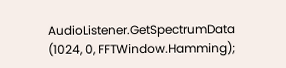AudioListener.GetSpectrumData (1024, 0, FFTWindow.Hamming);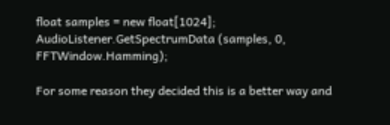float samples = new float[1024];
AudioListener.GetSpectrumData (samples, 0, FFTWindow.Hamming);

For some reason they decided this is a better way and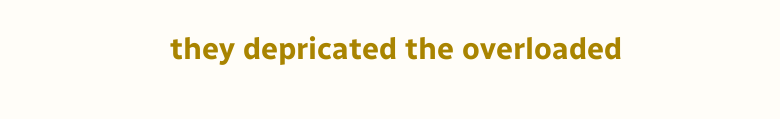they depricated the overloaded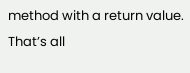method with a return value. That’s all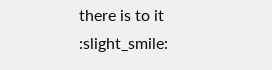there is to it :slight_smile: